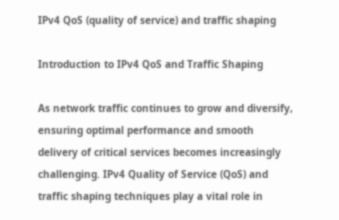IPv4 QoS (quality of service) and traffic shaping

Introduction to IPv4 QoS and Traffic Shaping

As network traffic continues to grow and diversify, ensuring optimal performance and smooth delivery of critical services becomes increasingly challenging. IPv4 Quality of Service (QoS) and traffic shaping techniques play a vital role in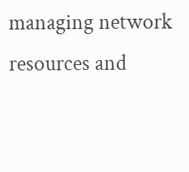managing network resources and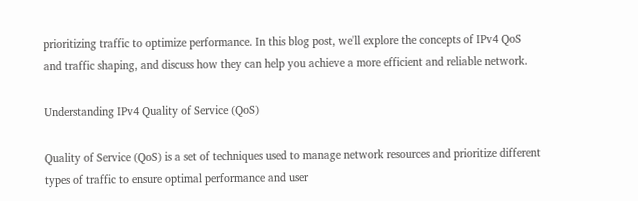prioritizing traffic to optimize performance. In this blog post, we'll explore the concepts of IPv4 QoS and traffic shaping, and discuss how they can help you achieve a more efficient and reliable network.

Understanding IPv4 Quality of Service (QoS)

Quality of Service (QoS) is a set of techniques used to manage network resources and prioritize different types of traffic to ensure optimal performance and user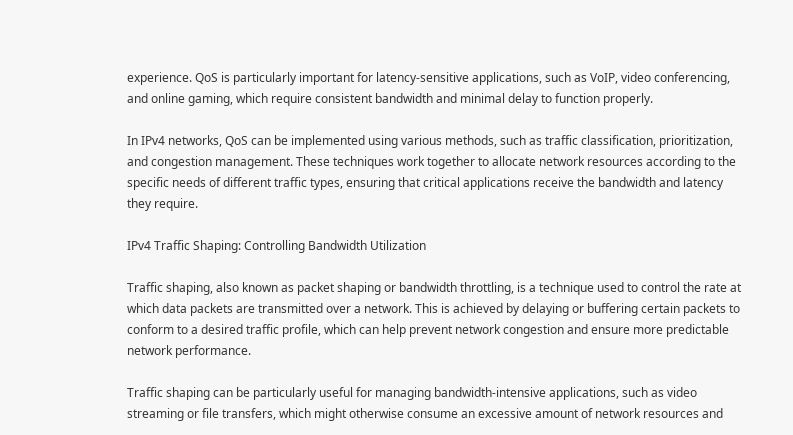experience. QoS is particularly important for latency-sensitive applications, such as VoIP, video conferencing, and online gaming, which require consistent bandwidth and minimal delay to function properly.

In IPv4 networks, QoS can be implemented using various methods, such as traffic classification, prioritization, and congestion management. These techniques work together to allocate network resources according to the specific needs of different traffic types, ensuring that critical applications receive the bandwidth and latency they require.

IPv4 Traffic Shaping: Controlling Bandwidth Utilization

Traffic shaping, also known as packet shaping or bandwidth throttling, is a technique used to control the rate at which data packets are transmitted over a network. This is achieved by delaying or buffering certain packets to conform to a desired traffic profile, which can help prevent network congestion and ensure more predictable network performance.

Traffic shaping can be particularly useful for managing bandwidth-intensive applications, such as video streaming or file transfers, which might otherwise consume an excessive amount of network resources and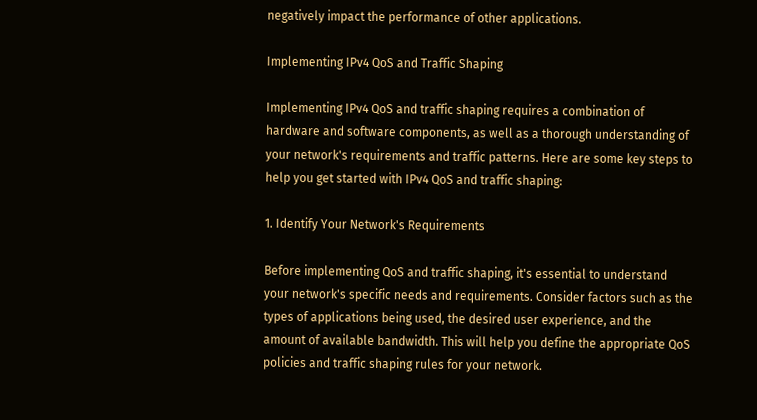negatively impact the performance of other applications.

Implementing IPv4 QoS and Traffic Shaping

Implementing IPv4 QoS and traffic shaping requires a combination of hardware and software components, as well as a thorough understanding of your network's requirements and traffic patterns. Here are some key steps to help you get started with IPv4 QoS and traffic shaping:

1. Identify Your Network's Requirements

Before implementing QoS and traffic shaping, it's essential to understand your network's specific needs and requirements. Consider factors such as the types of applications being used, the desired user experience, and the amount of available bandwidth. This will help you define the appropriate QoS policies and traffic shaping rules for your network.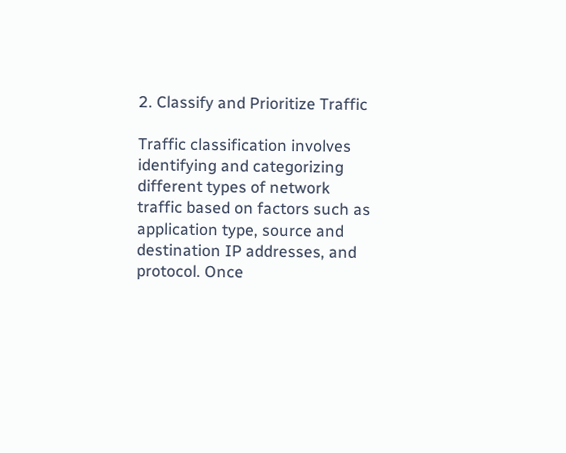2. Classify and Prioritize Traffic

Traffic classification involves identifying and categorizing different types of network traffic based on factors such as application type, source and destination IP addresses, and protocol. Once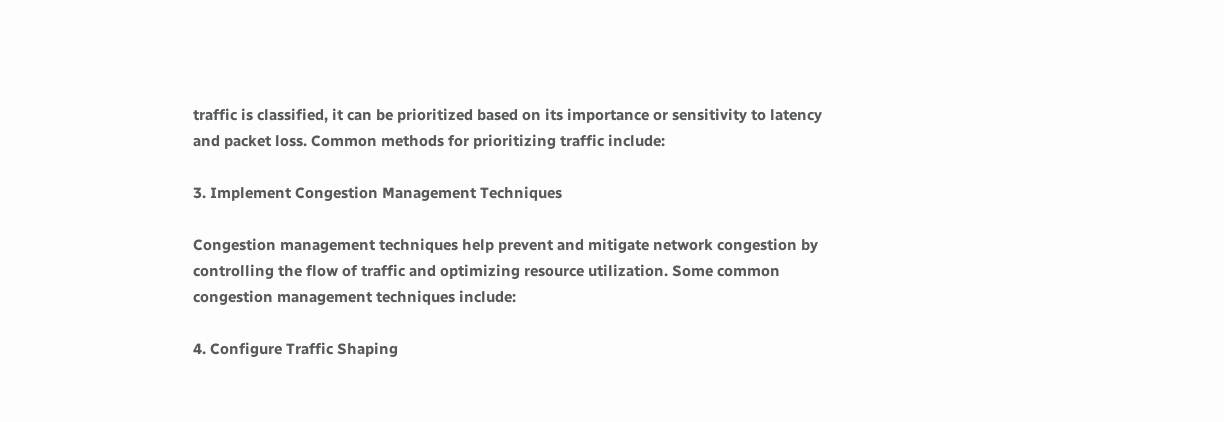traffic is classified, it can be prioritized based on its importance or sensitivity to latency and packet loss. Common methods for prioritizing traffic include:

3. Implement Congestion Management Techniques

Congestion management techniques help prevent and mitigate network congestion by controlling the flow of traffic and optimizing resource utilization. Some common congestion management techniques include:

4. Configure Traffic Shaping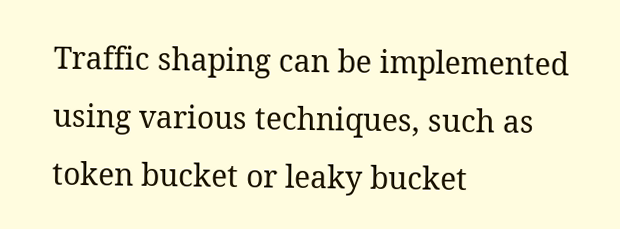Traffic shaping can be implemented using various techniques, such as token bucket or leaky bucket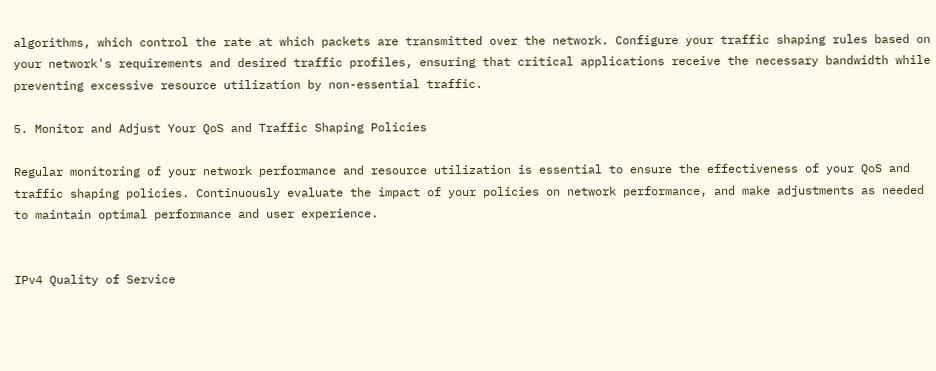algorithms, which control the rate at which packets are transmitted over the network. Configure your traffic shaping rules based on your network's requirements and desired traffic profiles, ensuring that critical applications receive the necessary bandwidth while preventing excessive resource utilization by non-essential traffic.

5. Monitor and Adjust Your QoS and Traffic Shaping Policies

Regular monitoring of your network performance and resource utilization is essential to ensure the effectiveness of your QoS and traffic shaping policies. Continuously evaluate the impact of your policies on network performance, and make adjustments as needed to maintain optimal performance and user experience.


IPv4 Quality of Service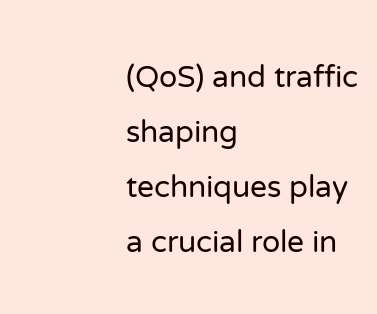(QoS) and traffic shaping techniques play a crucial role in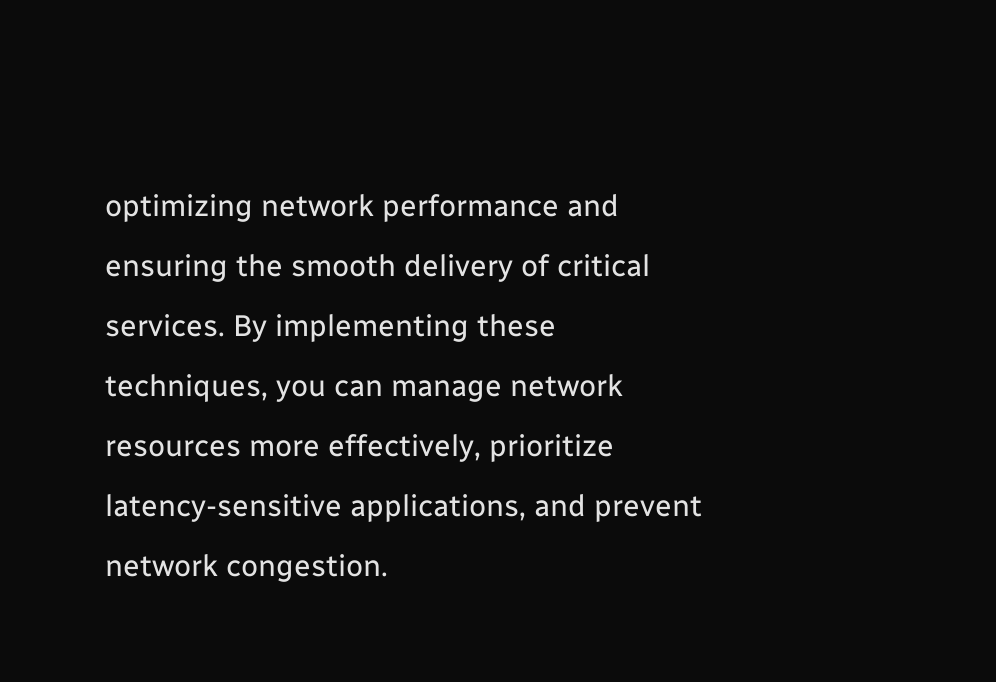optimizing network performance and ensuring the smooth delivery of critical services. By implementing these techniques, you can manage network resources more effectively, prioritize latency-sensitive applications, and prevent network congestion.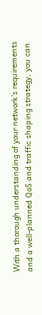With a thorough understanding of your network's requirements and a well-planned QoS and traffic shaping strategy, you can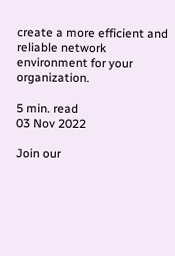create a more efficient and reliable network environment for your organization.

5 min. read
03 Nov 2022

Join our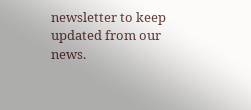newsletter to keep updated from our news.